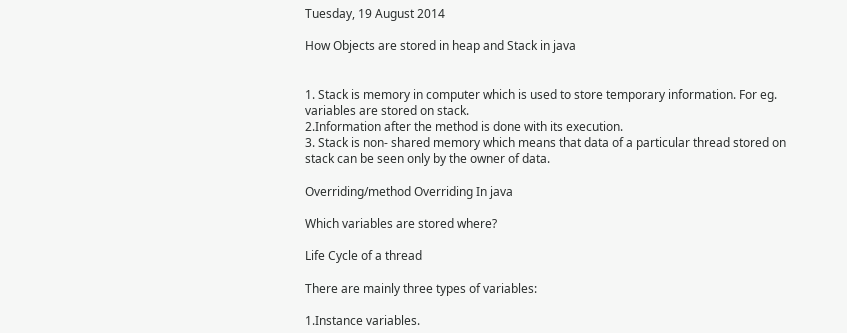Tuesday, 19 August 2014

How Objects are stored in heap and Stack in java


1. Stack is memory in computer which is used to store temporary information. For eg. variables are stored on stack.
2.Information after the method is done with its execution.
3. Stack is non- shared memory which means that data of a particular thread stored on stack can be seen only by the owner of data.

Overriding/method Overriding In java

Which variables are stored where?

Life Cycle of a thread

There are mainly three types of variables:

1.Instance variables.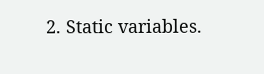2. Static variables.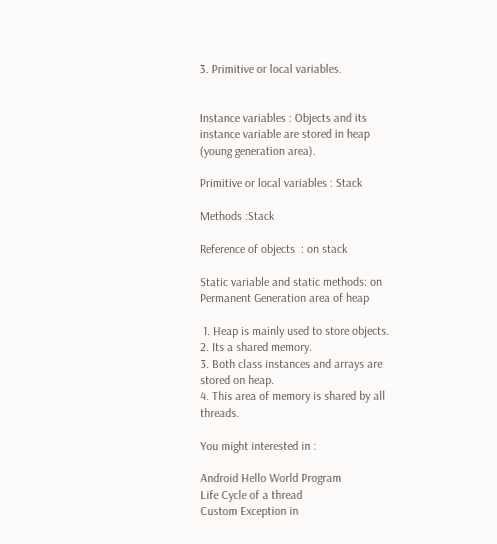3. Primitive or local variables.


Instance variables : Objects and its instance variable are stored in heap (young generation area).

Primitive or local variables : Stack

Methods :Stack

Reference of objects  : on stack

Static variable and static methods: on Permanent Generation area of heap

 1. Heap is mainly used to store objects.
2. Its a shared memory.
3. Both class instances and arrays are stored on heap.
4. This area of memory is shared by all threads.

You might interested in :

Android Hello World Program
Life Cycle of a thread
Custom Exception in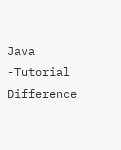Java -Tutorial
Difference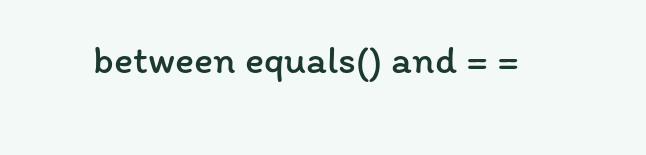between equals() and = =